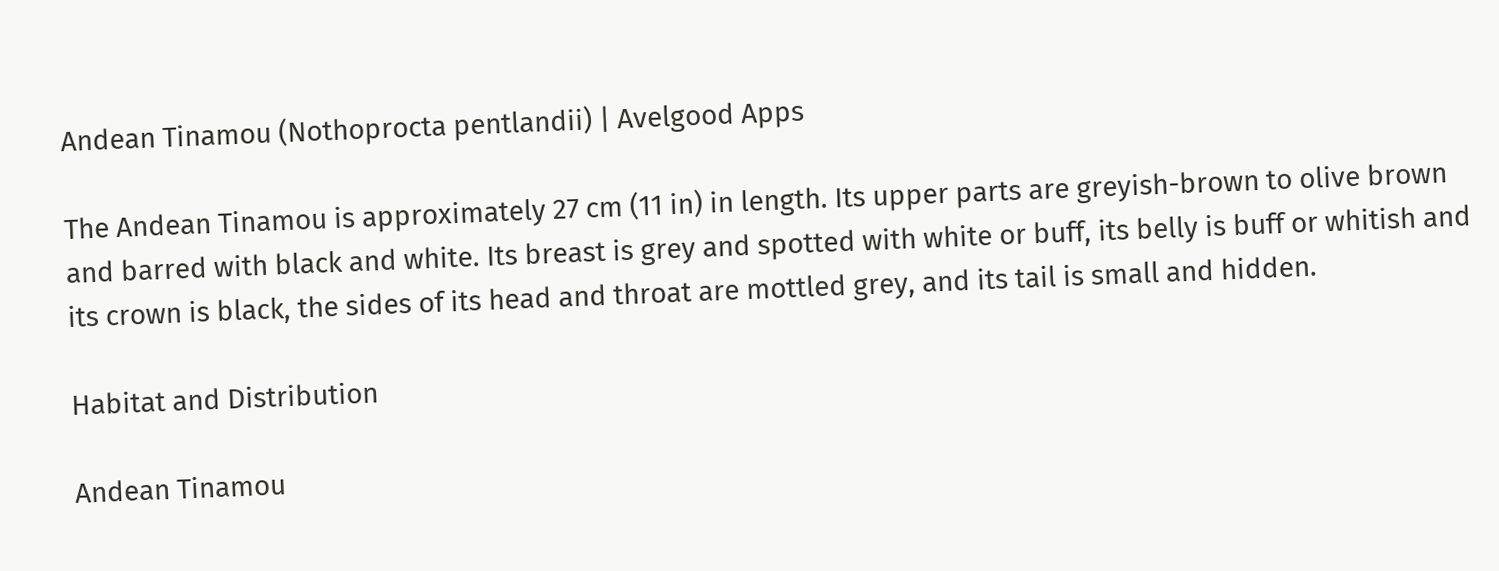Andean Tinamou (Nothoprocta pentlandii) | Avelgood Apps

The Andean Tinamou is approximately 27 cm (11 in) in length. Its upper parts are greyish-brown to olive brown and barred with black and white. Its breast is grey and spotted with white or buff, its belly is buff or whitish and its crown is black, the sides of its head and throat are mottled grey, and its tail is small and hidden.

Habitat and Distribution

Andean Tinamou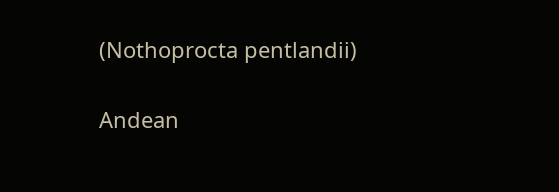(Nothoprocta pentlandii)

Andean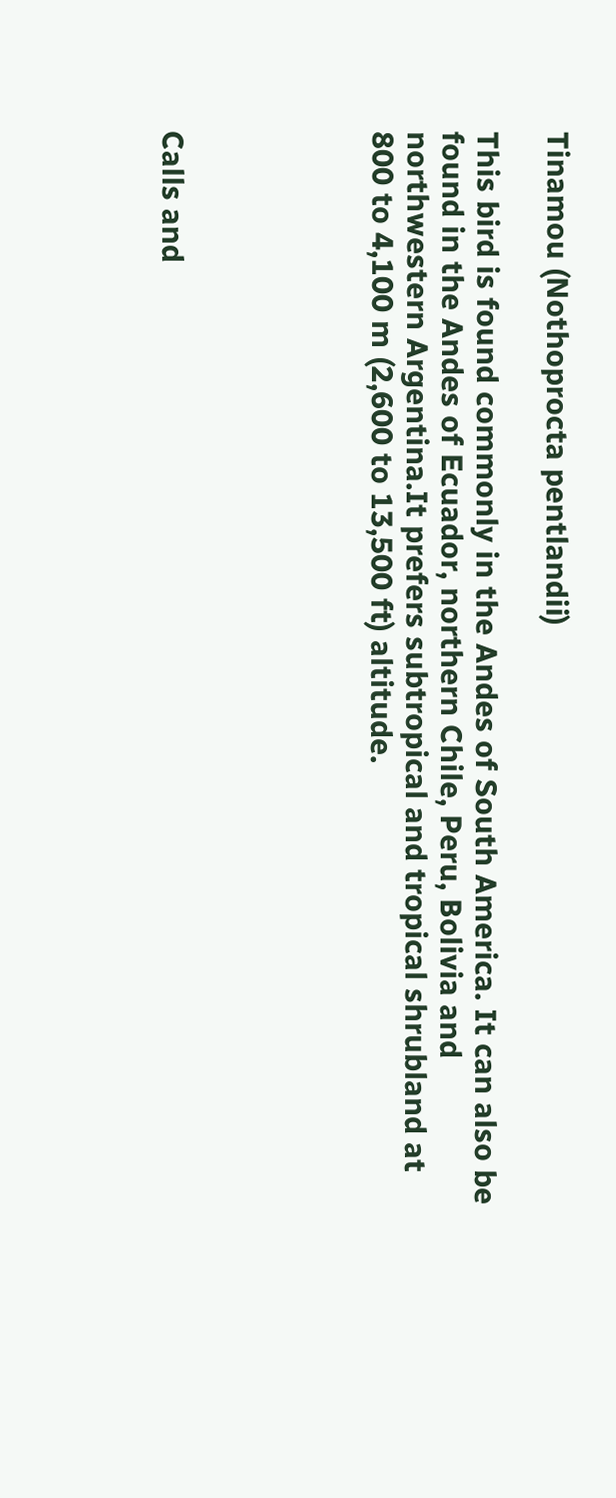Tinamou (Nothoprocta pentlandii)

This bird is found commonly in the Andes of South America. It can also be found in the Andes of Ecuador, northern Chile, Peru, Bolivia and northwestern Argentina.It prefers subtropical and tropical shrubland at 800 to 4,100 m (2,600 to 13,500 ft) altitude.





Calls and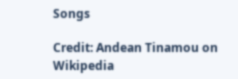Songs

Credit: Andean Tinamou on Wikipedia